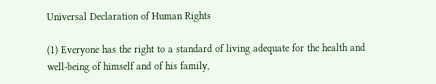Universal Declaration of Human Rights

(1) Everyone has the right to a standard of living adequate for the health and well-being of himself and of his family,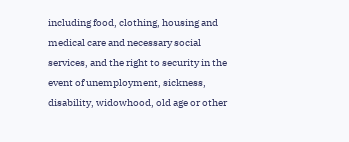including food, clothing, housing and medical care and necessary social services, and the right to security in the event of unemployment, sickness, disability, widowhood, old age or other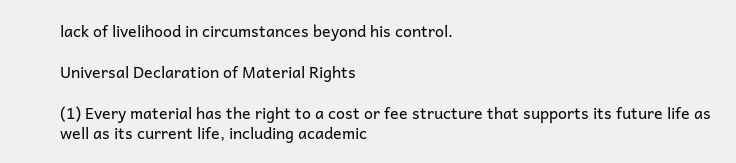lack of livelihood in circumstances beyond his control.

Universal Declaration of Material Rights

(1) Every material has the right to a cost or fee structure that supports its future life as well as its current life, including academic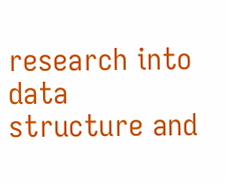research into data structure and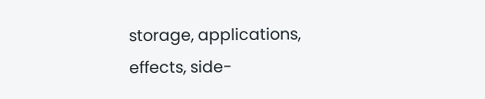storage, applications, effects, side-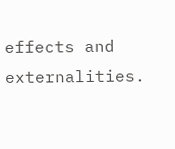effects and externalities.